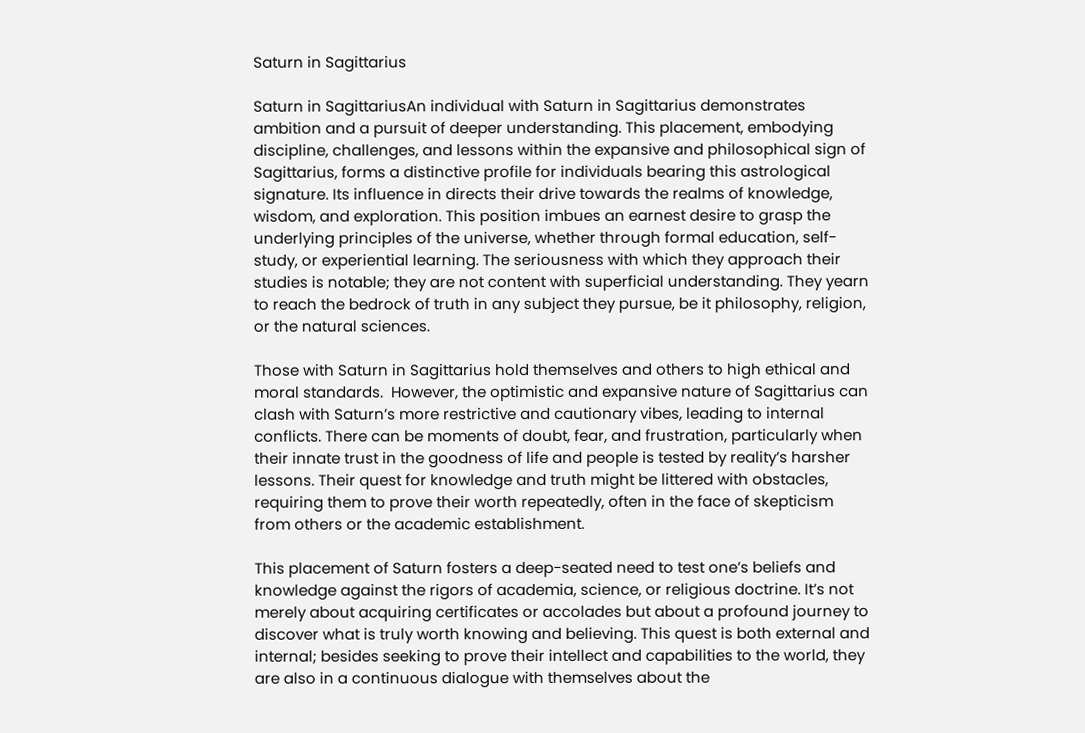Saturn in Sagittarius

Saturn in SagittariusAn individual with Saturn in Sagittarius demonstrates ambition and a pursuit of deeper understanding. This placement, embodying discipline, challenges, and lessons within the expansive and philosophical sign of Sagittarius, forms a distinctive profile for individuals bearing this astrological signature. Its influence in directs their drive towards the realms of knowledge, wisdom, and exploration. This position imbues an earnest desire to grasp the underlying principles of the universe, whether through formal education, self-study, or experiential learning. The seriousness with which they approach their studies is notable; they are not content with superficial understanding. They yearn to reach the bedrock of truth in any subject they pursue, be it philosophy, religion, or the natural sciences.

Those with Saturn in Sagittarius hold themselves and others to high ethical and moral standards.  However, the optimistic and expansive nature of Sagittarius can clash with Saturn’s more restrictive and cautionary vibes, leading to internal conflicts. There can be moments of doubt, fear, and frustration, particularly when their innate trust in the goodness of life and people is tested by reality’s harsher lessons. Their quest for knowledge and truth might be littered with obstacles, requiring them to prove their worth repeatedly, often in the face of skepticism from others or the academic establishment.

This placement of Saturn fosters a deep-seated need to test one’s beliefs and knowledge against the rigors of academia, science, or religious doctrine. It’s not merely about acquiring certificates or accolades but about a profound journey to discover what is truly worth knowing and believing. This quest is both external and internal; besides seeking to prove their intellect and capabilities to the world, they are also in a continuous dialogue with themselves about the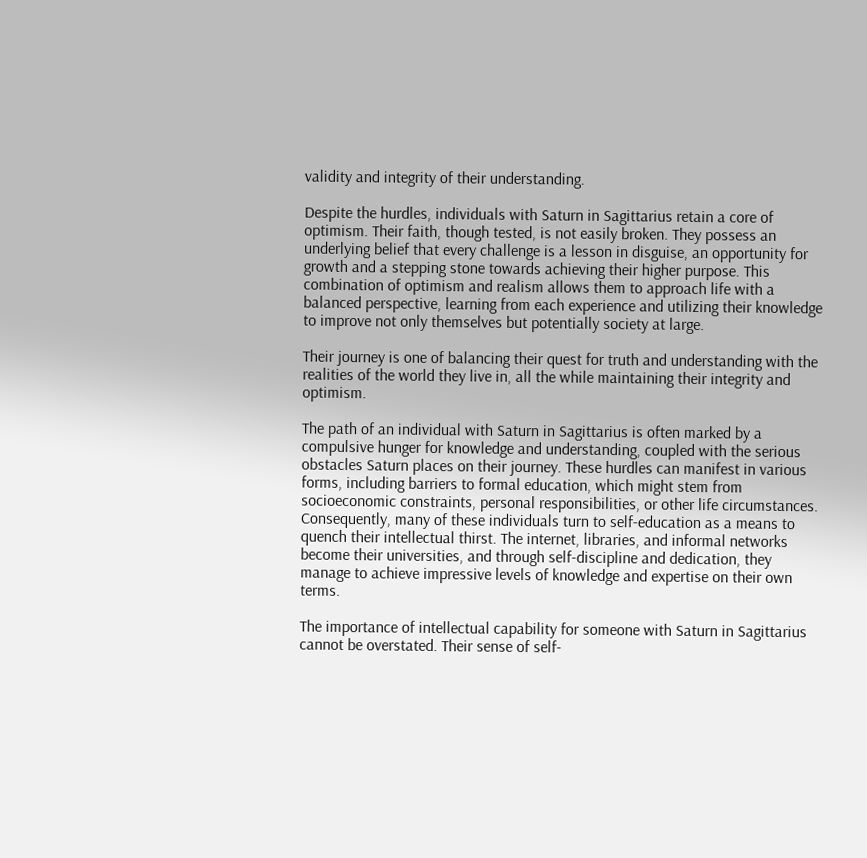validity and integrity of their understanding.

Despite the hurdles, individuals with Saturn in Sagittarius retain a core of optimism. Their faith, though tested, is not easily broken. They possess an underlying belief that every challenge is a lesson in disguise, an opportunity for growth and a stepping stone towards achieving their higher purpose. This combination of optimism and realism allows them to approach life with a balanced perspective, learning from each experience and utilizing their knowledge to improve not only themselves but potentially society at large.

Their journey is one of balancing their quest for truth and understanding with the realities of the world they live in, all the while maintaining their integrity and optimism.

The path of an individual with Saturn in Sagittarius is often marked by a compulsive hunger for knowledge and understanding, coupled with the serious obstacles Saturn places on their journey. These hurdles can manifest in various forms, including barriers to formal education, which might stem from socioeconomic constraints, personal responsibilities, or other life circumstances. Consequently, many of these individuals turn to self-education as a means to quench their intellectual thirst. The internet, libraries, and informal networks become their universities, and through self-discipline and dedication, they manage to achieve impressive levels of knowledge and expertise on their own terms.

The importance of intellectual capability for someone with Saturn in Sagittarius cannot be overstated. Their sense of self-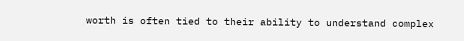worth is often tied to their ability to understand complex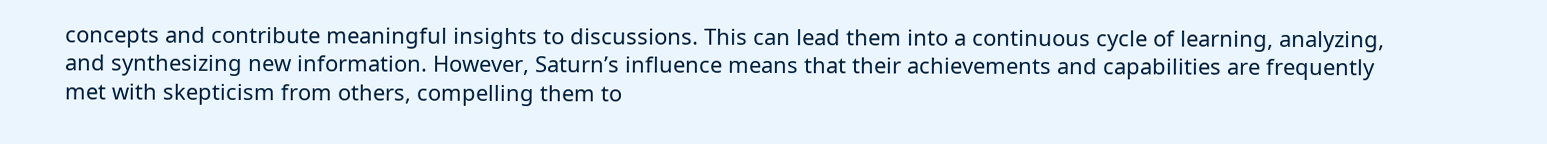concepts and contribute meaningful insights to discussions. This can lead them into a continuous cycle of learning, analyzing, and synthesizing new information. However, Saturn’s influence means that their achievements and capabilities are frequently met with skepticism from others, compelling them to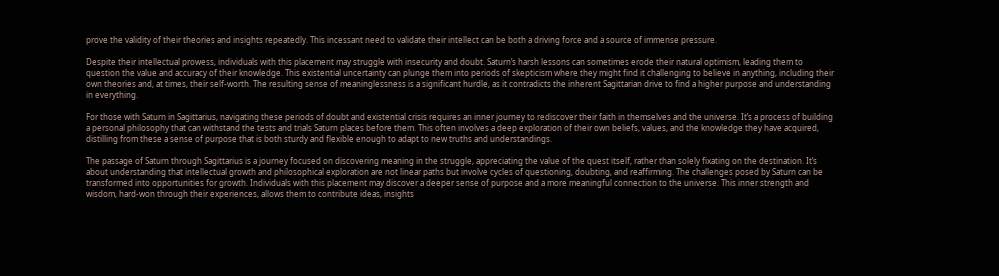prove the validity of their theories and insights repeatedly. This incessant need to validate their intellect can be both a driving force and a source of immense pressure.

Despite their intellectual prowess, individuals with this placement may struggle with insecurity and doubt. Saturn’s harsh lessons can sometimes erode their natural optimism, leading them to question the value and accuracy of their knowledge. This existential uncertainty can plunge them into periods of skepticism where they might find it challenging to believe in anything, including their own theories and, at times, their self-worth. The resulting sense of meaninglessness is a significant hurdle, as it contradicts the inherent Sagittarian drive to find a higher purpose and understanding in everything.

For those with Saturn in Sagittarius, navigating these periods of doubt and existential crisis requires an inner journey to rediscover their faith in themselves and the universe. It’s a process of building a personal philosophy that can withstand the tests and trials Saturn places before them. This often involves a deep exploration of their own beliefs, values, and the knowledge they have acquired, distilling from these a sense of purpose that is both sturdy and flexible enough to adapt to new truths and understandings.

The passage of Saturn through Sagittarius is a journey focused on discovering meaning in the struggle, appreciating the value of the quest itself, rather than solely fixating on the destination. It’s about understanding that intellectual growth and philosophical exploration are not linear paths but involve cycles of questioning, doubting, and reaffirming. The challenges posed by Saturn can be transformed into opportunities for growth. Individuals with this placement may discover a deeper sense of purpose and a more meaningful connection to the universe. This inner strength and wisdom, hard-won through their experiences, allows them to contribute ideas, insights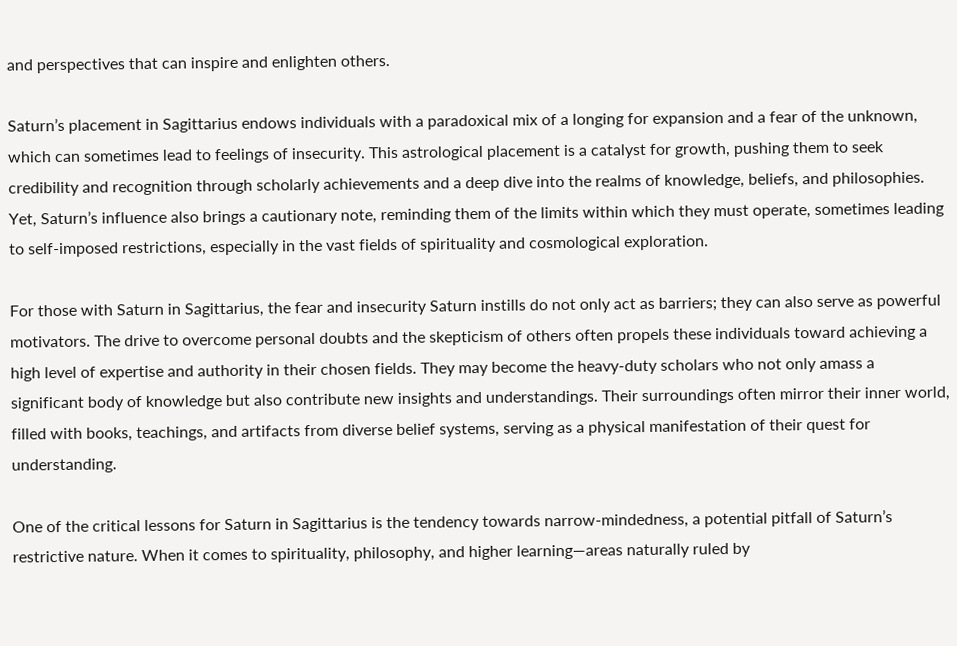and perspectives that can inspire and enlighten others.

Saturn’s placement in Sagittarius endows individuals with a paradoxical mix of a longing for expansion and a fear of the unknown, which can sometimes lead to feelings of insecurity. This astrological placement is a catalyst for growth, pushing them to seek credibility and recognition through scholarly achievements and a deep dive into the realms of knowledge, beliefs, and philosophies. Yet, Saturn’s influence also brings a cautionary note, reminding them of the limits within which they must operate, sometimes leading to self-imposed restrictions, especially in the vast fields of spirituality and cosmological exploration.

For those with Saturn in Sagittarius, the fear and insecurity Saturn instills do not only act as barriers; they can also serve as powerful motivators. The drive to overcome personal doubts and the skepticism of others often propels these individuals toward achieving a high level of expertise and authority in their chosen fields. They may become the heavy-duty scholars who not only amass a significant body of knowledge but also contribute new insights and understandings. Their surroundings often mirror their inner world, filled with books, teachings, and artifacts from diverse belief systems, serving as a physical manifestation of their quest for understanding.

One of the critical lessons for Saturn in Sagittarius is the tendency towards narrow-mindedness, a potential pitfall of Saturn’s restrictive nature. When it comes to spirituality, philosophy, and higher learning—areas naturally ruled by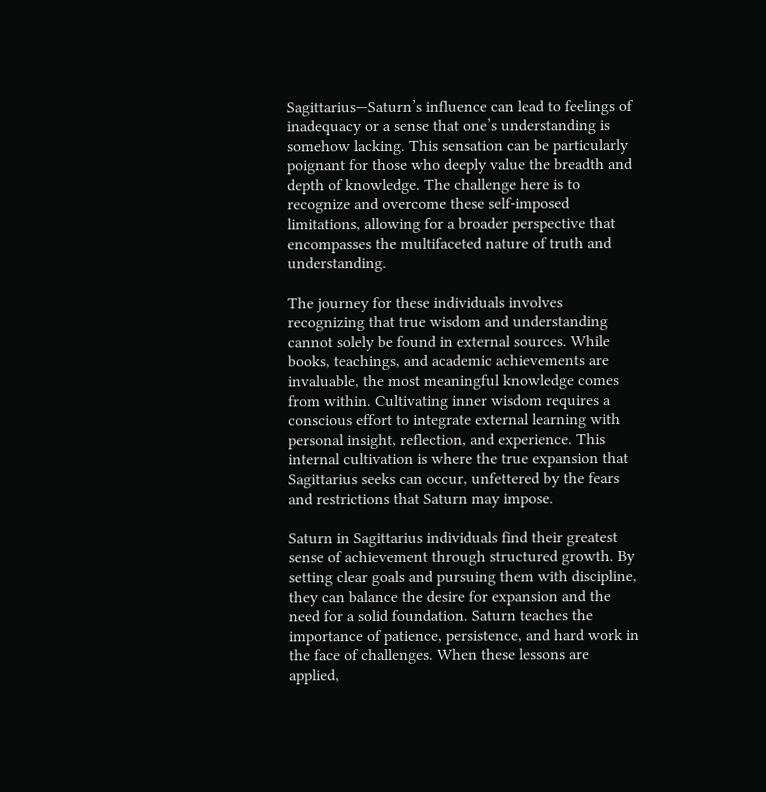Sagittarius—Saturn’s influence can lead to feelings of inadequacy or a sense that one’s understanding is somehow lacking. This sensation can be particularly poignant for those who deeply value the breadth and depth of knowledge. The challenge here is to recognize and overcome these self-imposed limitations, allowing for a broader perspective that encompasses the multifaceted nature of truth and understanding.

The journey for these individuals involves recognizing that true wisdom and understanding cannot solely be found in external sources. While books, teachings, and academic achievements are invaluable, the most meaningful knowledge comes from within. Cultivating inner wisdom requires a conscious effort to integrate external learning with personal insight, reflection, and experience. This internal cultivation is where the true expansion that Sagittarius seeks can occur, unfettered by the fears and restrictions that Saturn may impose.

Saturn in Sagittarius individuals find their greatest sense of achievement through structured growth. By setting clear goals and pursuing them with discipline, they can balance the desire for expansion and the need for a solid foundation. Saturn teaches the importance of patience, persistence, and hard work in the face of challenges. When these lessons are applied,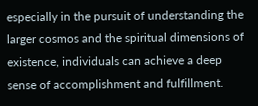especially in the pursuit of understanding the larger cosmos and the spiritual dimensions of existence, individuals can achieve a deep sense of accomplishment and fulfillment.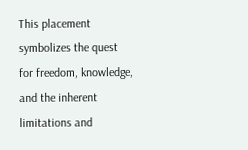This placement symbolizes the quest for freedom, knowledge, and the inherent limitations and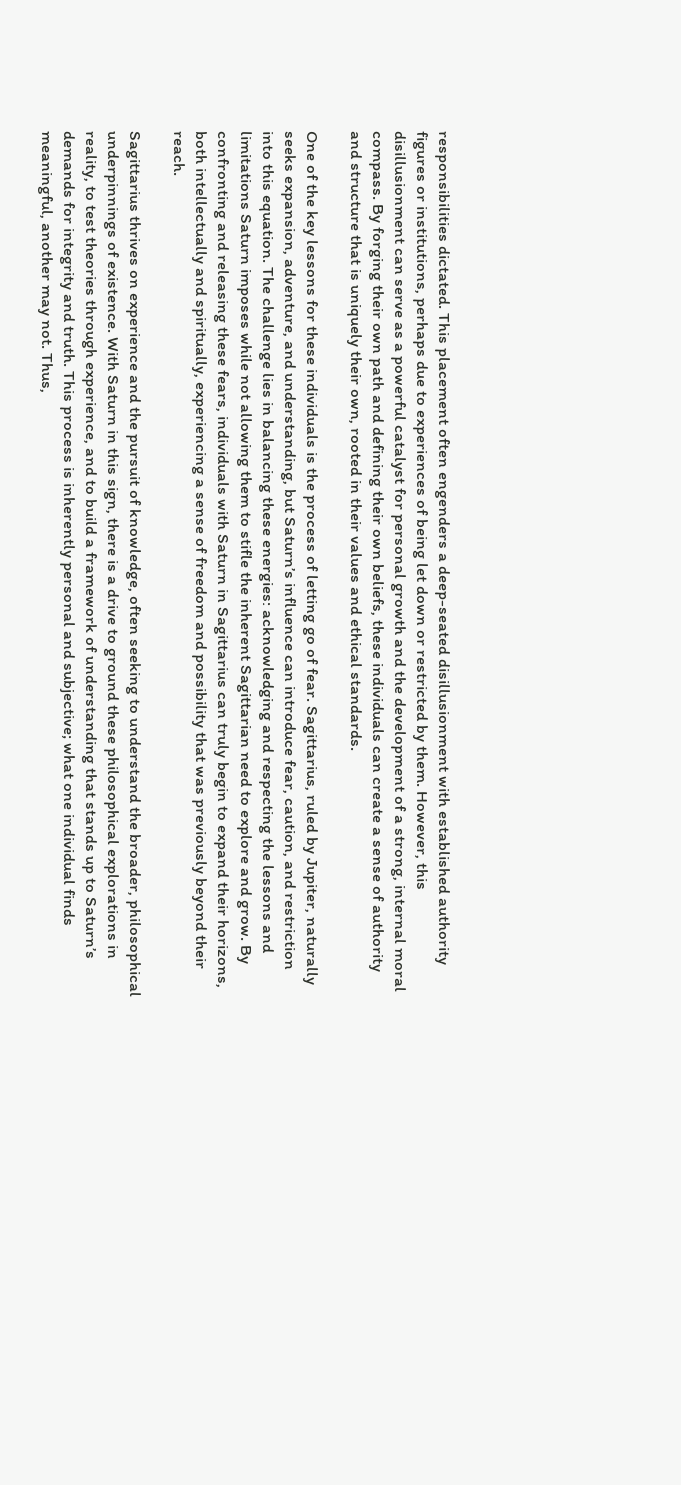responsibilities dictated. This placement often engenders a deep-seated disillusionment with established authority figures or institutions, perhaps due to experiences of being let down or restricted by them. However, this disillusionment can serve as a powerful catalyst for personal growth and the development of a strong, internal moral compass. By forging their own path and defining their own beliefs, these individuals can create a sense of authority and structure that is uniquely their own, rooted in their values and ethical standards.

One of the key lessons for these individuals is the process of letting go of fear. Sagittarius, ruled by Jupiter, naturally seeks expansion, adventure, and understanding, but Saturn’s influence can introduce fear, caution, and restriction into this equation. The challenge lies in balancing these energies: acknowledging and respecting the lessons and limitations Saturn imposes while not allowing them to stifle the inherent Sagittarian need to explore and grow. By confronting and releasing these fears, individuals with Saturn in Sagittarius can truly begin to expand their horizons, both intellectually and spiritually, experiencing a sense of freedom and possibility that was previously beyond their reach.

Sagittarius thrives on experience and the pursuit of knowledge, often seeking to understand the broader, philosophical underpinnings of existence. With Saturn in this sign, there is a drive to ground these philosophical explorations in reality, to test theories through experience, and to build a framework of understanding that stands up to Saturn’s demands for integrity and truth. This process is inherently personal and subjective; what one individual finds meaningful, another may not. Thus,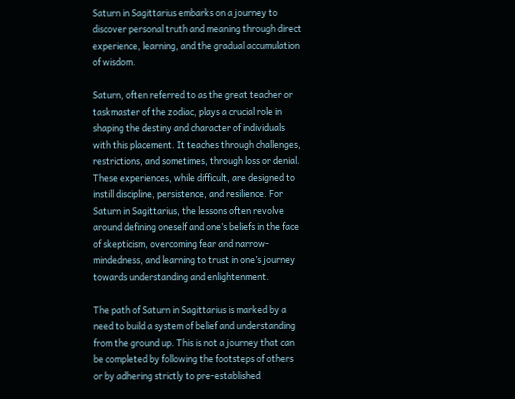Saturn in Sagittarius embarks on a journey to discover personal truth and meaning through direct experience, learning, and the gradual accumulation of wisdom.

Saturn, often referred to as the great teacher or taskmaster of the zodiac, plays a crucial role in shaping the destiny and character of individuals with this placement. It teaches through challenges, restrictions, and sometimes, through loss or denial. These experiences, while difficult, are designed to instill discipline, persistence, and resilience. For Saturn in Sagittarius, the lessons often revolve around defining oneself and one’s beliefs in the face of skepticism, overcoming fear and narrow-mindedness, and learning to trust in one’s journey towards understanding and enlightenment.

The path of Saturn in Sagittarius is marked by a need to build a system of belief and understanding from the ground up. This is not a journey that can be completed by following the footsteps of others or by adhering strictly to pre-established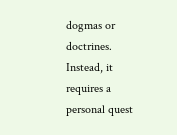dogmas or doctrines. Instead, it requires a personal quest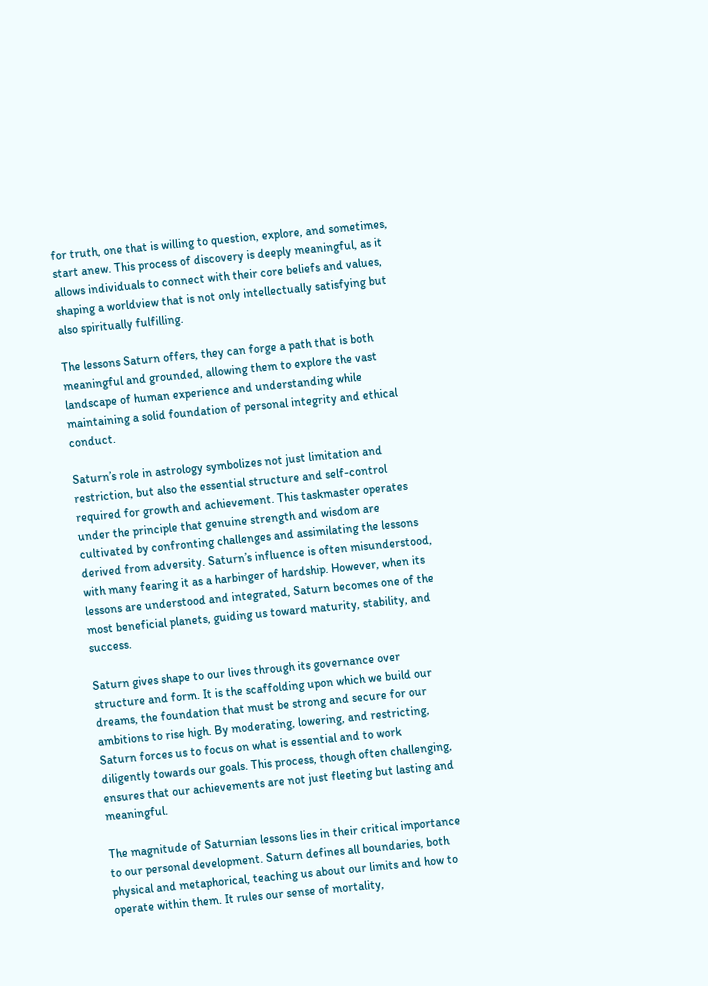for truth, one that is willing to question, explore, and sometimes, start anew. This process of discovery is deeply meaningful, as it allows individuals to connect with their core beliefs and values, shaping a worldview that is not only intellectually satisfying but also spiritually fulfilling.

The lessons Saturn offers, they can forge a path that is both meaningful and grounded, allowing them to explore the vast landscape of human experience and understanding while maintaining a solid foundation of personal integrity and ethical conduct.

Saturn’s role in astrology symbolizes not just limitation and restriction, but also the essential structure and self-control required for growth and achievement. This taskmaster operates under the principle that genuine strength and wisdom are cultivated by confronting challenges and assimilating the lessons derived from adversity. Saturn’s influence is often misunderstood, with many fearing it as a harbinger of hardship. However, when its lessons are understood and integrated, Saturn becomes one of the most beneficial planets, guiding us toward maturity, stability, and success.

Saturn gives shape to our lives through its governance over structure and form. It is the scaffolding upon which we build our dreams, the foundation that must be strong and secure for our ambitions to rise high. By moderating, lowering, and restricting, Saturn forces us to focus on what is essential and to work diligently towards our goals. This process, though often challenging, ensures that our achievements are not just fleeting but lasting and meaningful.

The magnitude of Saturnian lessons lies in their critical importance to our personal development. Saturn defines all boundaries, both physical and metaphorical, teaching us about our limits and how to operate within them. It rules our sense of mortality,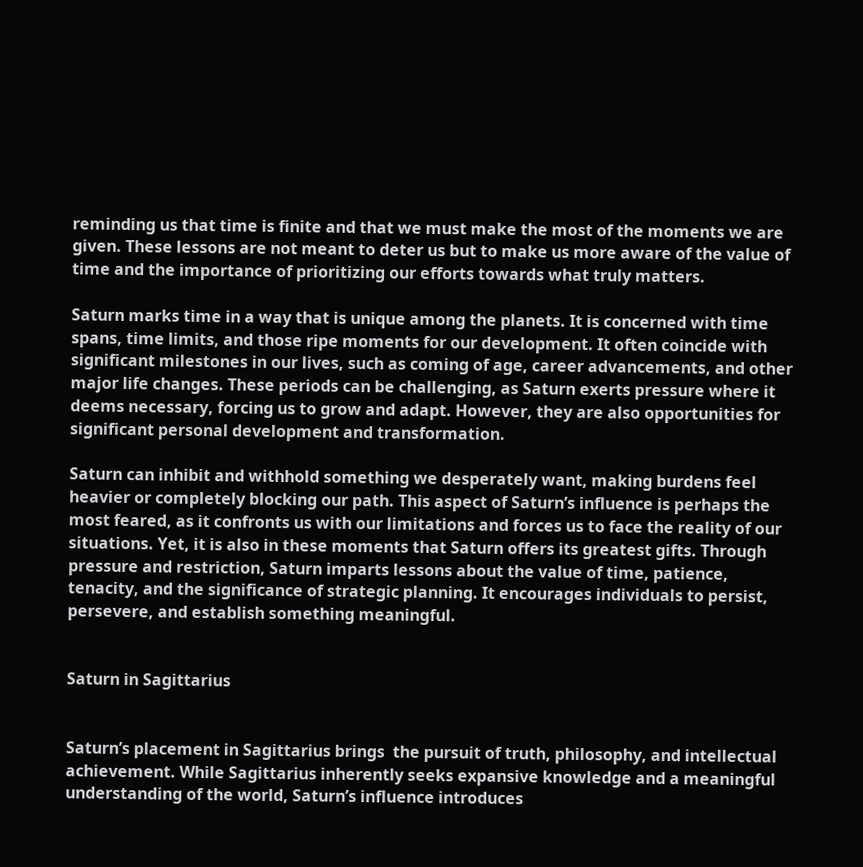reminding us that time is finite and that we must make the most of the moments we are given. These lessons are not meant to deter us but to make us more aware of the value of time and the importance of prioritizing our efforts towards what truly matters.

Saturn marks time in a way that is unique among the planets. It is concerned with time spans, time limits, and those ripe moments for our development. It often coincide with significant milestones in our lives, such as coming of age, career advancements, and other major life changes. These periods can be challenging, as Saturn exerts pressure where it deems necessary, forcing us to grow and adapt. However, they are also opportunities for significant personal development and transformation.

Saturn can inhibit and withhold something we desperately want, making burdens feel heavier or completely blocking our path. This aspect of Saturn’s influence is perhaps the most feared, as it confronts us with our limitations and forces us to face the reality of our situations. Yet, it is also in these moments that Saturn offers its greatest gifts. Through pressure and restriction, Saturn imparts lessons about the value of time, patience, tenacity, and the significance of strategic planning. It encourages individuals to persist, persevere, and establish something meaningful.


Saturn in Sagittarius


Saturn’s placement in Sagittarius brings  the pursuit of truth, philosophy, and intellectual achievement. While Sagittarius inherently seeks expansive knowledge and a meaningful understanding of the world, Saturn’s influence introduces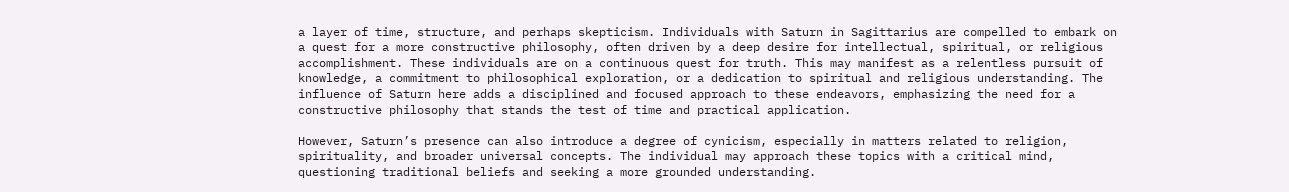a layer of time, structure, and perhaps skepticism. Individuals with Saturn in Sagittarius are compelled to embark on a quest for a more constructive philosophy, often driven by a deep desire for intellectual, spiritual, or religious accomplishment. These individuals are on a continuous quest for truth. This may manifest as a relentless pursuit of knowledge, a commitment to philosophical exploration, or a dedication to spiritual and religious understanding. The influence of Saturn here adds a disciplined and focused approach to these endeavors, emphasizing the need for a constructive philosophy that stands the test of time and practical application.

However, Saturn’s presence can also introduce a degree of cynicism, especially in matters related to religion, spirituality, and broader universal concepts. The individual may approach these topics with a critical mind, questioning traditional beliefs and seeking a more grounded understanding.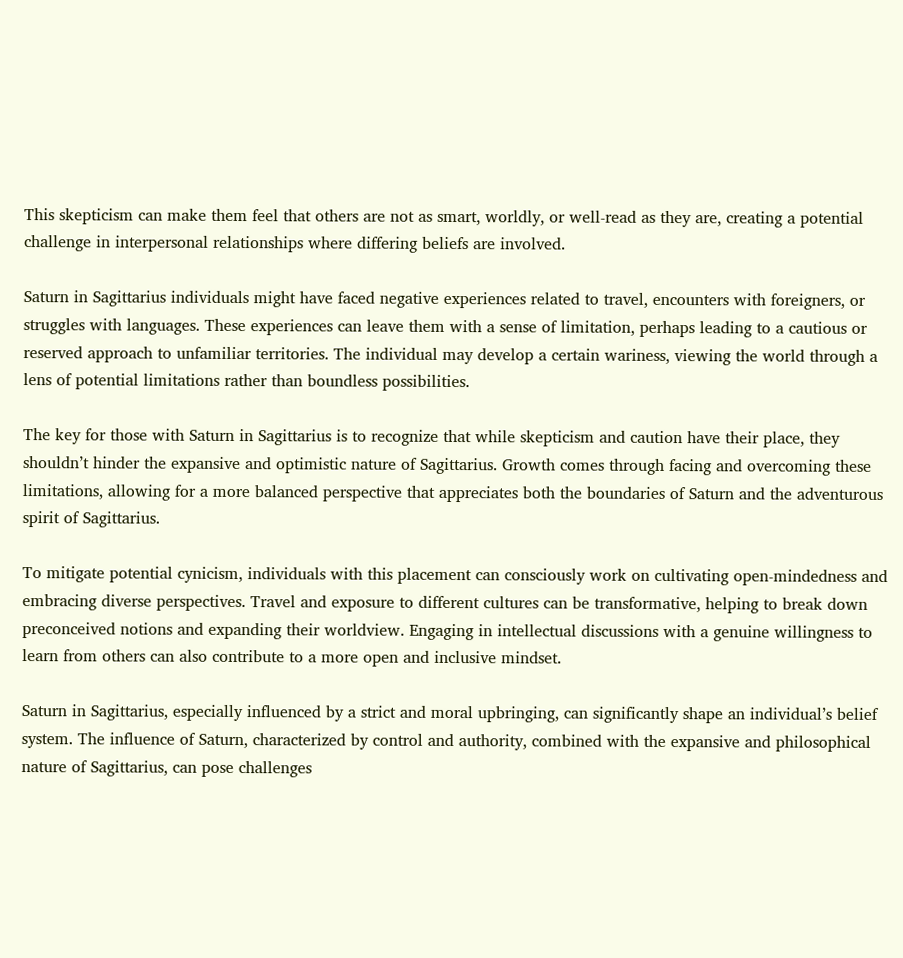This skepticism can make them feel that others are not as smart, worldly, or well-read as they are, creating a potential challenge in interpersonal relationships where differing beliefs are involved.

Saturn in Sagittarius individuals might have faced negative experiences related to travel, encounters with foreigners, or struggles with languages. These experiences can leave them with a sense of limitation, perhaps leading to a cautious or reserved approach to unfamiliar territories. The individual may develop a certain wariness, viewing the world through a lens of potential limitations rather than boundless possibilities.

The key for those with Saturn in Sagittarius is to recognize that while skepticism and caution have their place, they shouldn’t hinder the expansive and optimistic nature of Sagittarius. Growth comes through facing and overcoming these limitations, allowing for a more balanced perspective that appreciates both the boundaries of Saturn and the adventurous spirit of Sagittarius.

To mitigate potential cynicism, individuals with this placement can consciously work on cultivating open-mindedness and embracing diverse perspectives. Travel and exposure to different cultures can be transformative, helping to break down preconceived notions and expanding their worldview. Engaging in intellectual discussions with a genuine willingness to learn from others can also contribute to a more open and inclusive mindset.

Saturn in Sagittarius, especially influenced by a strict and moral upbringing, can significantly shape an individual’s belief system. The influence of Saturn, characterized by control and authority, combined with the expansive and philosophical nature of Sagittarius, can pose challenges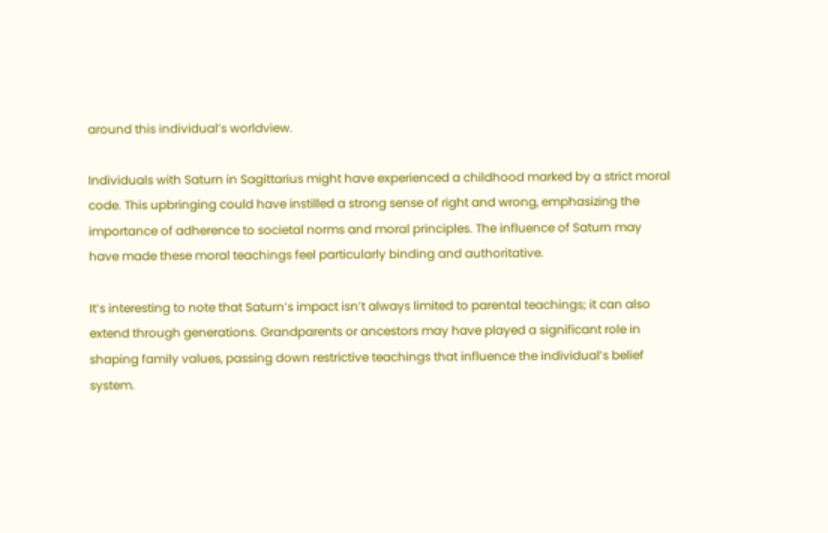around this individual’s worldview.

Individuals with Saturn in Sagittarius might have experienced a childhood marked by a strict moral code. This upbringing could have instilled a strong sense of right and wrong, emphasizing the importance of adherence to societal norms and moral principles. The influence of Saturn may have made these moral teachings feel particularly binding and authoritative.

It’s interesting to note that Saturn’s impact isn’t always limited to parental teachings; it can also extend through generations. Grandparents or ancestors may have played a significant role in shaping family values, passing down restrictive teachings that influence the individual’s belief system.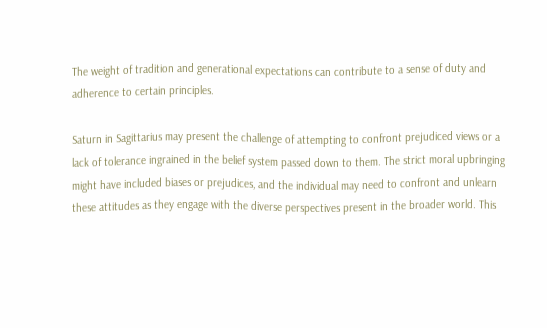The weight of tradition and generational expectations can contribute to a sense of duty and adherence to certain principles.

Saturn in Sagittarius may present the challenge of attempting to confront prejudiced views or a lack of tolerance ingrained in the belief system passed down to them. The strict moral upbringing might have included biases or prejudices, and the individual may need to confront and unlearn these attitudes as they engage with the diverse perspectives present in the broader world. This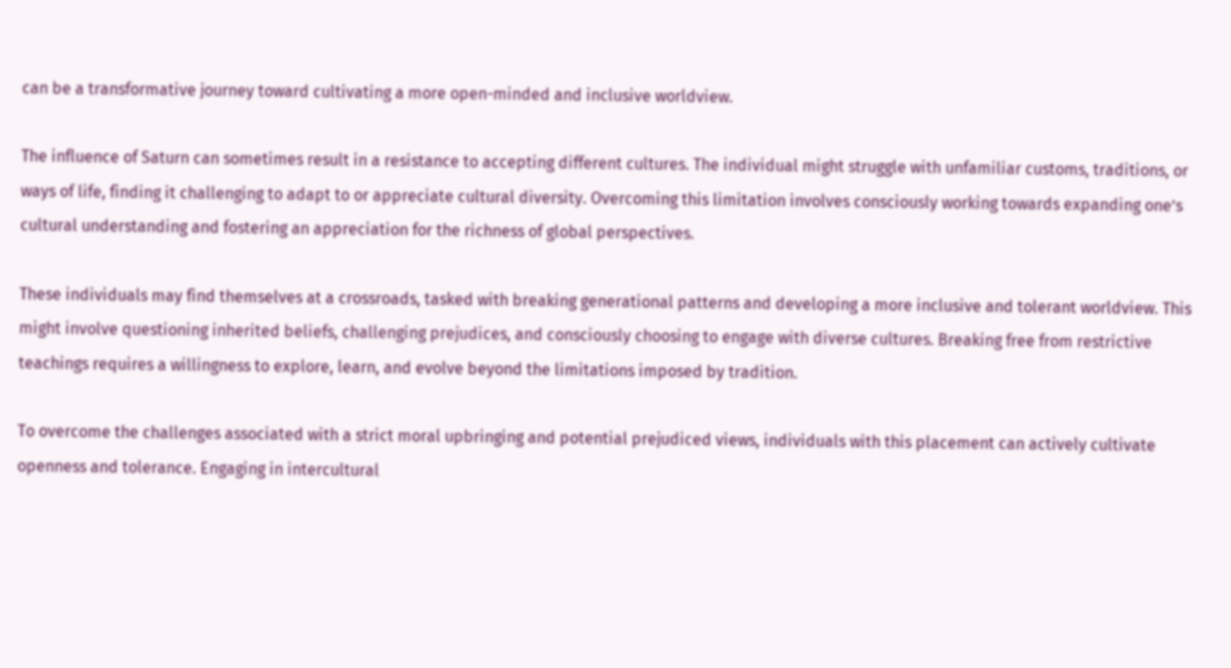can be a transformative journey toward cultivating a more open-minded and inclusive worldview.

The influence of Saturn can sometimes result in a resistance to accepting different cultures. The individual might struggle with unfamiliar customs, traditions, or ways of life, finding it challenging to adapt to or appreciate cultural diversity. Overcoming this limitation involves consciously working towards expanding one’s cultural understanding and fostering an appreciation for the richness of global perspectives.

These individuals may find themselves at a crossroads, tasked with breaking generational patterns and developing a more inclusive and tolerant worldview. This might involve questioning inherited beliefs, challenging prejudices, and consciously choosing to engage with diverse cultures. Breaking free from restrictive teachings requires a willingness to explore, learn, and evolve beyond the limitations imposed by tradition.

To overcome the challenges associated with a strict moral upbringing and potential prejudiced views, individuals with this placement can actively cultivate openness and tolerance. Engaging in intercultural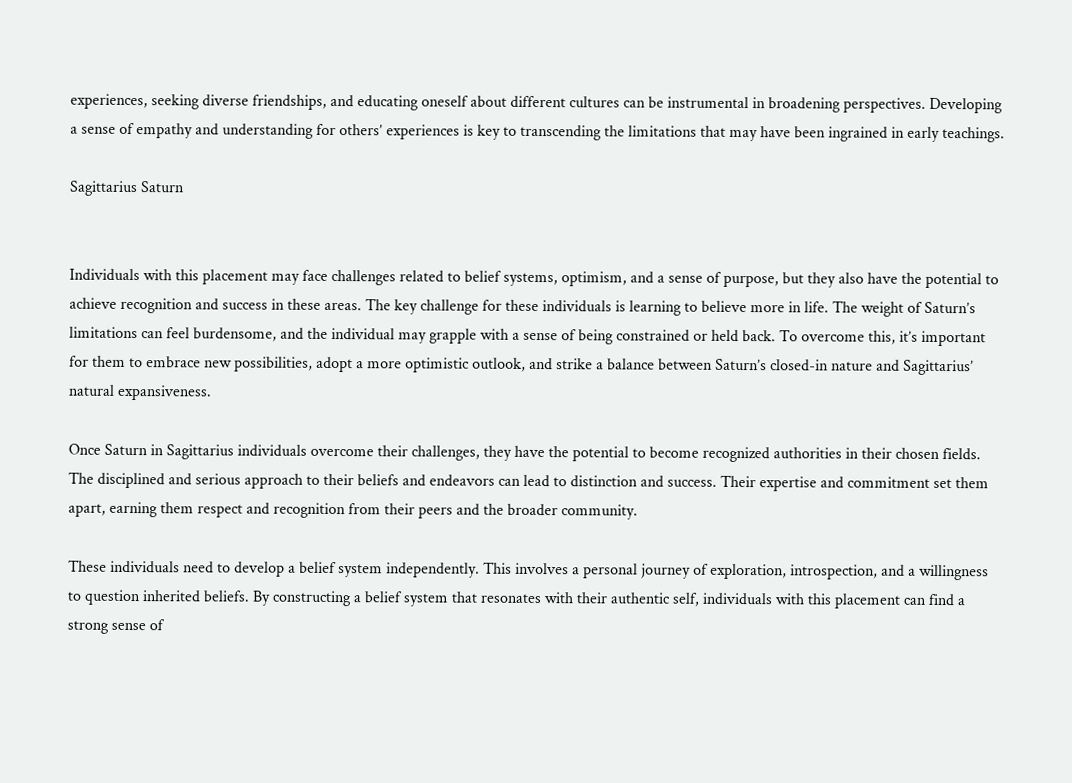experiences, seeking diverse friendships, and educating oneself about different cultures can be instrumental in broadening perspectives. Developing a sense of empathy and understanding for others’ experiences is key to transcending the limitations that may have been ingrained in early teachings.

Sagittarius Saturn


Individuals with this placement may face challenges related to belief systems, optimism, and a sense of purpose, but they also have the potential to achieve recognition and success in these areas. The key challenge for these individuals is learning to believe more in life. The weight of Saturn’s limitations can feel burdensome, and the individual may grapple with a sense of being constrained or held back. To overcome this, it’s important for them to embrace new possibilities, adopt a more optimistic outlook, and strike a balance between Saturn’s closed-in nature and Sagittarius’ natural expansiveness.

Once Saturn in Sagittarius individuals overcome their challenges, they have the potential to become recognized authorities in their chosen fields. The disciplined and serious approach to their beliefs and endeavors can lead to distinction and success. Their expertise and commitment set them apart, earning them respect and recognition from their peers and the broader community.

These individuals need to develop a belief system independently. This involves a personal journey of exploration, introspection, and a willingness to question inherited beliefs. By constructing a belief system that resonates with their authentic self, individuals with this placement can find a strong sense of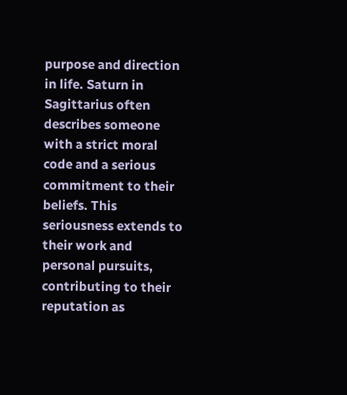purpose and direction in life. Saturn in Sagittarius often describes someone with a strict moral code and a serious commitment to their beliefs. This seriousness extends to their work and personal pursuits, contributing to their reputation as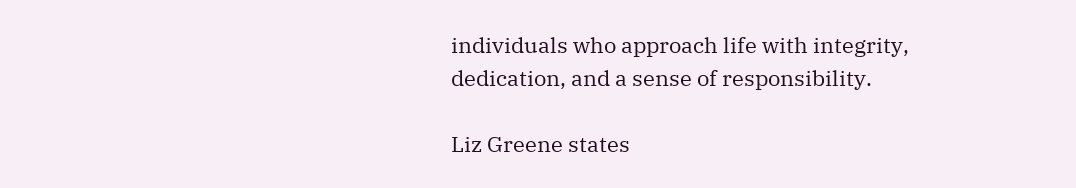individuals who approach life with integrity, dedication, and a sense of responsibility.

Liz Greene states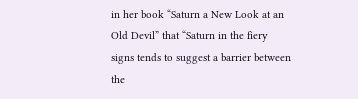in her book “Saturn a New Look at an Old Devil” that “Saturn in the fiery signs tends to suggest a barrier between the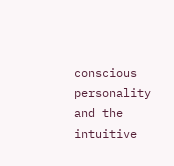conscious personality and the intuitive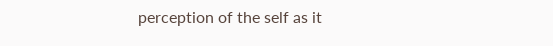perception of the self as it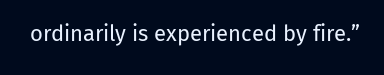ordinarily is experienced by fire.”